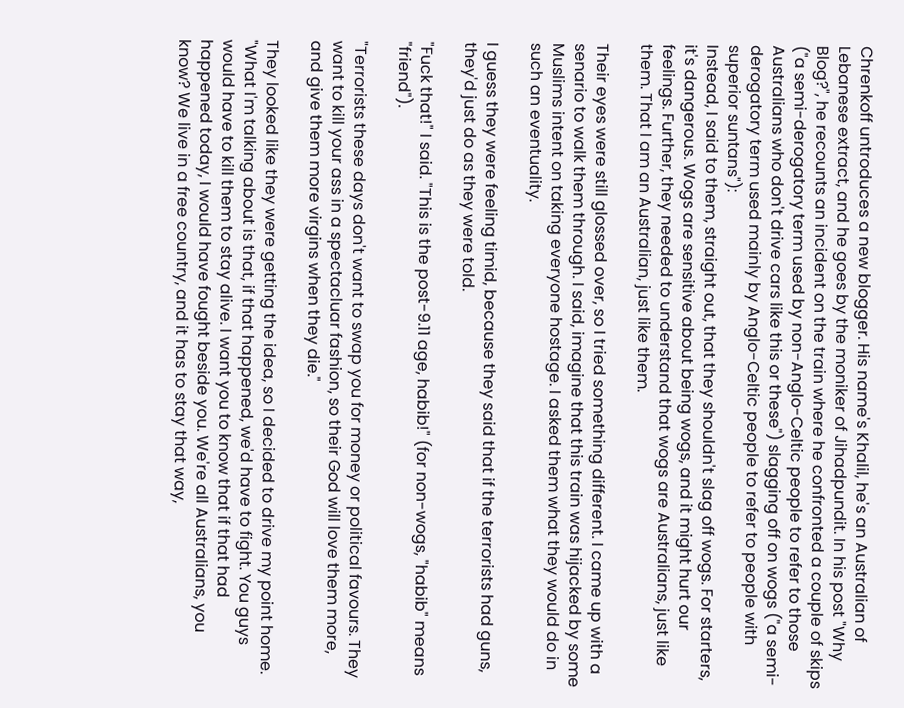Chrenkoff untroduces a new blogger. His name's Khalil, he's an Australian of Lebanese extract, and he goes by the moniker of Jihadpundit. In his post "Why Blog?", he recounts an incident on the train where he confronted a couple of skips ("a semi-derogatory term used by non-Anglo-Celtic people to refer to those Australians who don't drive cars like this or these") slagging off on wogs ("a semi-derogatory term used mainly by Anglo-Celtic people to refer to people with superior suntans"):
Instead, I said to them, straight out, that they shouldn't slag off wogs. For starters, it's dangerous. Wogs are sensitive about being wogs, and it might hurt our feelings. Further, they needed to understand that wogs are Australians, just like them. That I am an Australian, just like them.

Their eyes were still glossed over, so I tried something different. I came up with a senario to walk them through. I said, imagine that this train was hijacked by some Muslims intent on taking everyone hostage. I asked them what they would do in such an eventuality.

I guess they were feeling timid, because they said that if the terrorists had guns, they'd just do as they were told.

"Fuck that!" I said. "This is the post-9.11 age, habib!" (for non-wogs, "habib" means "friend").

"Terrorists these days don't want to swap you for money or political favours. They want to kill your ass in a spectacluar fashion, so their God will love them more, and give them more virgins when they die."

They looked like they were getting the idea, so I decided to drive my point home. "What I'm talking about is that, if that happened, we'd have to fight. You guys would have to kill them to stay alive. I want you to know that if that had happened today, I would have fought beside you. We're all Australians, you know? We live in a free country, and it has to stay that way,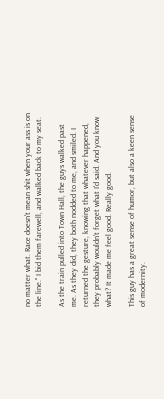no matter what. Race doesn't mean shit when your ass is on the line." I bid them farewell, and walked back to my seat.

As the train pulled into Town Hall, the guys walked past me. As they did, they both nodded to me, and smiled. I returned the gesture, knowing that whatever happened, they probably wouldn't forget what I'd said. And you know what? It made me feel good. Really good.

This guy has a great sense of humor, but also a keen sense of modernity.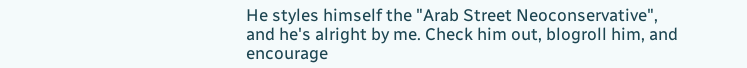He styles himself the "Arab Street Neoconservative", and he's alright by me. Check him out, blogroll him, and encourage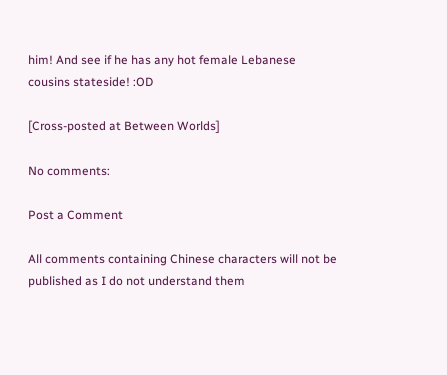him! And see if he has any hot female Lebanese cousins stateside! :OD

[Cross-posted at Between Worlds]

No comments:

Post a Comment

All comments containing Chinese characters will not be published as I do not understand them